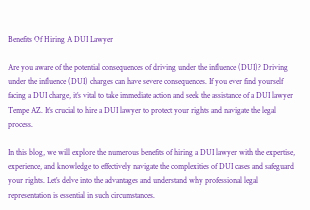Benefits Of Hiring A DUI Lawyer

Are you aware of the potential consequences of driving under the influence (DUI)? Driving under the influence (DUI) charges can have severe consequences. If you ever find yourself facing a DUI charge, it’s vital to take immediate action and seek the assistance of a DUI lawyer Tempe AZ. It’s crucial to hire a DUI lawyer to protect your rights and navigate the legal process.

In this blog, we will explore the numerous benefits of hiring a DUI lawyer with the expertise, experience, and knowledge to effectively navigate the complexities of DUI cases and safeguard your rights. Let’s delve into the advantages and understand why professional legal representation is essential in such circumstances.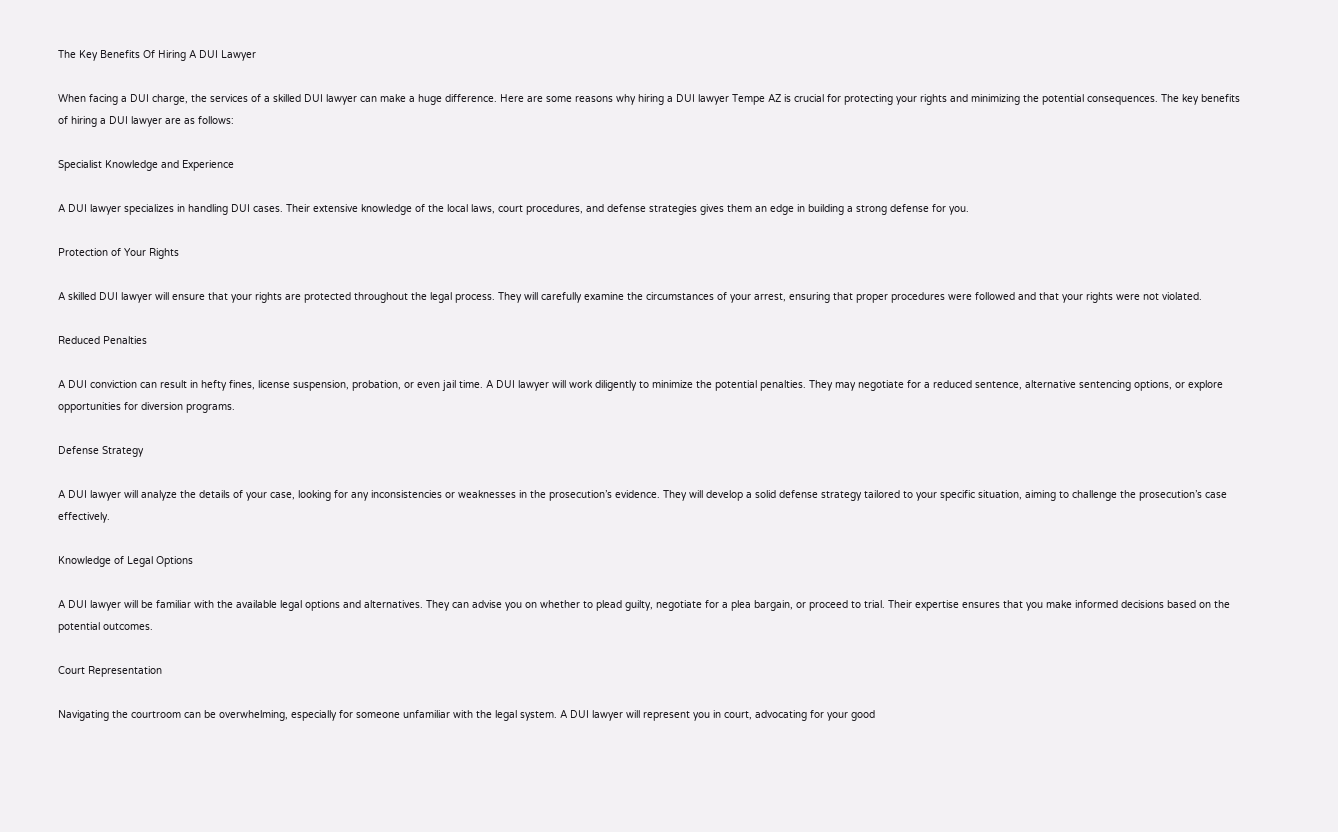The Key Benefits Of Hiring A DUI Lawyer

When facing a DUI charge, the services of a skilled DUI lawyer can make a huge difference. Here are some reasons why hiring a DUI lawyer Tempe AZ is crucial for protecting your rights and minimizing the potential consequences. The key benefits of hiring a DUI lawyer are as follows:

Specialist Knowledge and Experience

A DUI lawyer specializes in handling DUI cases. Their extensive knowledge of the local laws, court procedures, and defense strategies gives them an edge in building a strong defense for you.

Protection of Your Rights

A skilled DUI lawyer will ensure that your rights are protected throughout the legal process. They will carefully examine the circumstances of your arrest, ensuring that proper procedures were followed and that your rights were not violated.

Reduced Penalties

A DUI conviction can result in hefty fines, license suspension, probation, or even jail time. A DUI lawyer will work diligently to minimize the potential penalties. They may negotiate for a reduced sentence, alternative sentencing options, or explore opportunities for diversion programs.

Defense Strategy

A DUI lawyer will analyze the details of your case, looking for any inconsistencies or weaknesses in the prosecution’s evidence. They will develop a solid defense strategy tailored to your specific situation, aiming to challenge the prosecution’s case effectively.

Knowledge of Legal Options

A DUI lawyer will be familiar with the available legal options and alternatives. They can advise you on whether to plead guilty, negotiate for a plea bargain, or proceed to trial. Their expertise ensures that you make informed decisions based on the potential outcomes.

Court Representation

Navigating the courtroom can be overwhelming, especially for someone unfamiliar with the legal system. A DUI lawyer will represent you in court, advocating for your good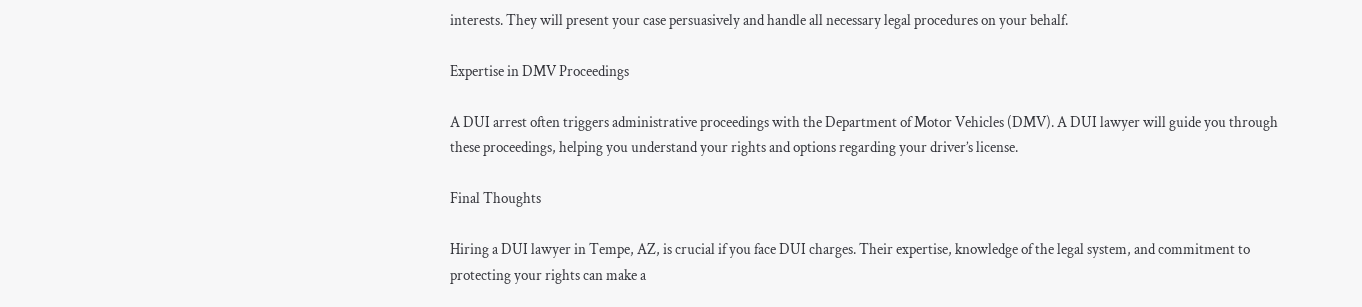interests. They will present your case persuasively and handle all necessary legal procedures on your behalf.

Expertise in DMV Proceedings

A DUI arrest often triggers administrative proceedings with the Department of Motor Vehicles (DMV). A DUI lawyer will guide you through these proceedings, helping you understand your rights and options regarding your driver’s license.

Final Thoughts

Hiring a DUI lawyer in Tempe, AZ, is crucial if you face DUI charges. Their expertise, knowledge of the legal system, and commitment to protecting your rights can make a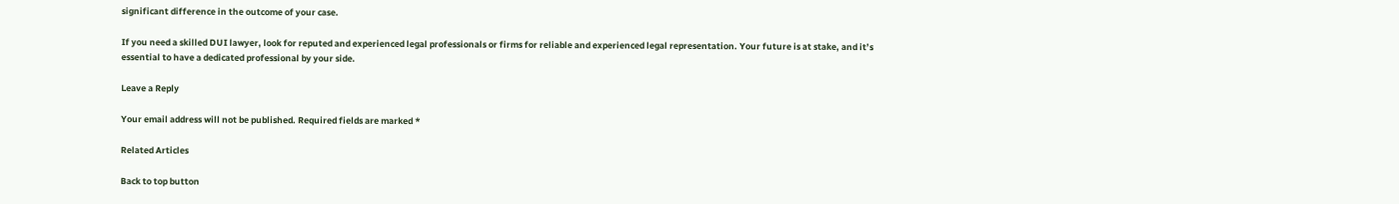significant difference in the outcome of your case.

If you need a skilled DUI lawyer, look for reputed and experienced legal professionals or firms for reliable and experienced legal representation. Your future is at stake, and it’s essential to have a dedicated professional by your side.

Leave a Reply

Your email address will not be published. Required fields are marked *

Related Articles

Back to top button